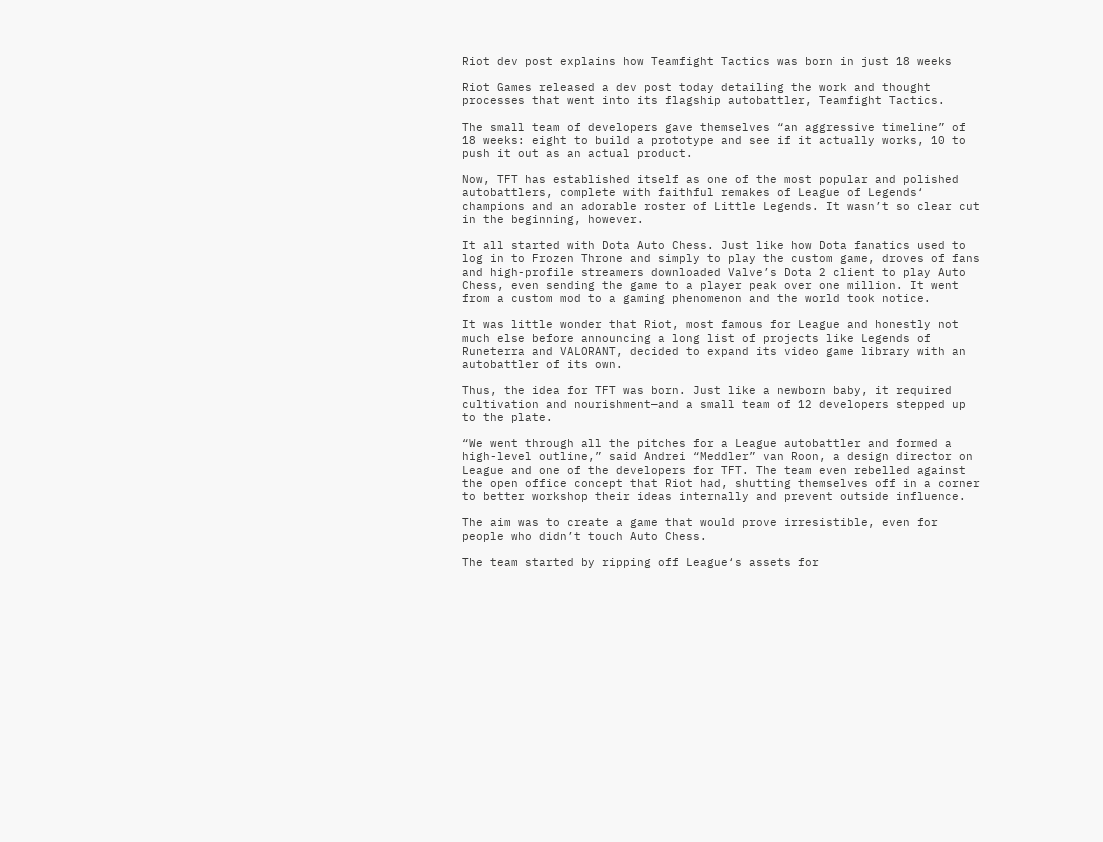Riot dev post explains how Teamfight Tactics was born in just 18 weeks

Riot Games released a dev post today detailing the work and thought processes that went into its flagship autobattler, Teamfight Tactics.

The small team of developers gave themselves “an aggressive timeline” of 18 weeks: eight to build a prototype and see if it actually works, 10 to push it out as an actual product.

Now, TFT has established itself as one of the most popular and polished autobattlers, complete with faithful remakes of League of Legends‘ champions and an adorable roster of Little Legends. It wasn’t so clear cut in the beginning, however.

It all started with Dota Auto Chess. Just like how Dota fanatics used to log in to Frozen Throne and simply to play the custom game, droves of fans and high-profile streamers downloaded Valve’s Dota 2 client to play Auto Chess, even sending the game to a player peak over one million. It went from a custom mod to a gaming phenomenon and the world took notice.

It was little wonder that Riot, most famous for League and honestly not much else before announcing a long list of projects like Legends of Runeterra and VALORANT, decided to expand its video game library with an autobattler of its own.

Thus, the idea for TFT was born. Just like a newborn baby, it required cultivation and nourishment—and a small team of 12 developers stepped up to the plate.

“We went through all the pitches for a League autobattler and formed a high-level outline,” said Andrei “Meddler” van Roon, a design director on League and one of the developers for TFT. The team even rebelled against the open office concept that Riot had, shutting themselves off in a corner to better workshop their ideas internally and prevent outside influence.

The aim was to create a game that would prove irresistible, even for people who didn’t touch Auto Chess.

The team started by ripping off League‘s assets for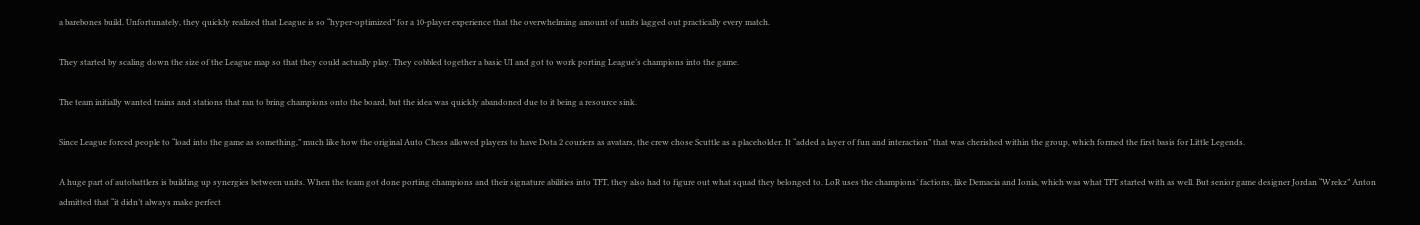a barebones build. Unfortunately, they quickly realized that League is so “hyper-optimized” for a 10-player experience that the overwhelming amount of units lagged out practically every match.

They started by scaling down the size of the League map so that they could actually play. They cobbled together a basic UI and got to work porting League’s champions into the game.

The team initially wanted trains and stations that ran to bring champions onto the board, but the idea was quickly abandoned due to it being a resource sink.

Since League forced people to “load into the game as something,” much like how the original Auto Chess allowed players to have Dota 2 couriers as avatars, the crew chose Scuttle as a placeholder. It “added a layer of fun and interaction” that was cherished within the group, which formed the first basis for Little Legends.

A huge part of autobattlers is building up synergies between units. When the team got done porting champions and their signature abilities into TFT, they also had to figure out what squad they belonged to. LoR uses the champions’ factions, like Demacia and Ionia, which was what TFT started with as well. But senior game designer Jordan “Wrekz” Anton admitted that “it didn’t always make perfect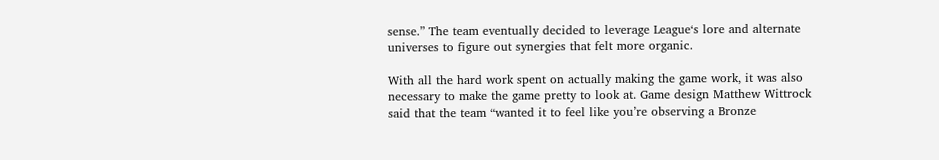sense.” The team eventually decided to leverage League‘s lore and alternate universes to figure out synergies that felt more organic.

With all the hard work spent on actually making the game work, it was also necessary to make the game pretty to look at. Game design Matthew Wittrock said that the team “wanted it to feel like you’re observing a Bronze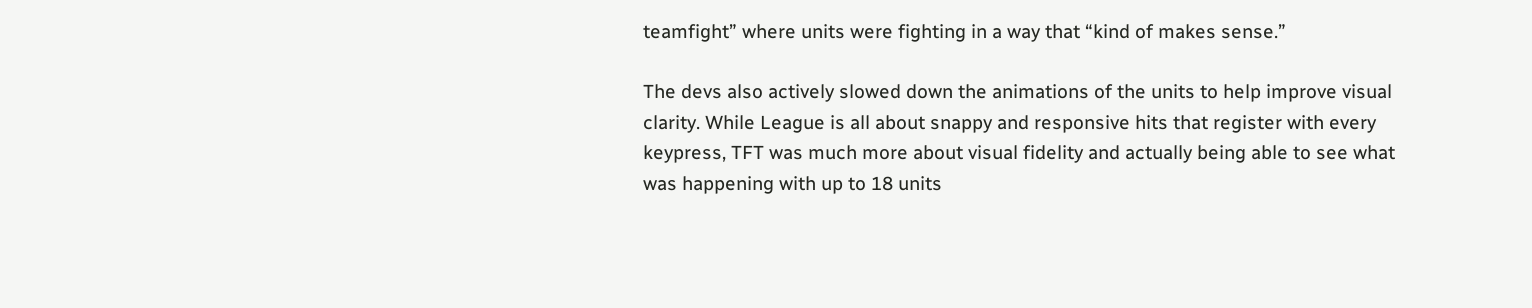teamfight” where units were fighting in a way that “kind of makes sense.”

The devs also actively slowed down the animations of the units to help improve visual clarity. While League is all about snappy and responsive hits that register with every keypress, TFT was much more about visual fidelity and actually being able to see what was happening with up to 18 units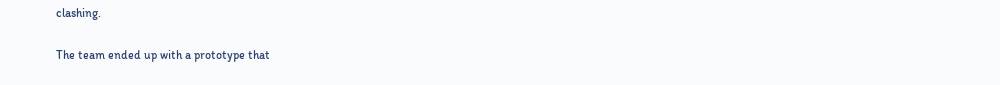clashing.

The team ended up with a prototype that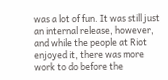was a lot of fun. It was still just an internal release, however, and while the people at Riot enjoyed it, there was more work to do before the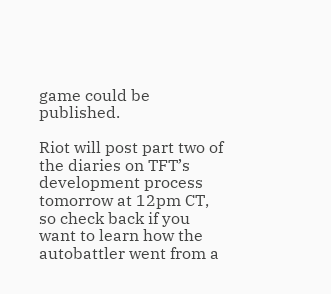game could be published.

Riot will post part two of the diaries on TFT’s development process tomorrow at 12pm CT, so check back if you want to learn how the autobattler went from a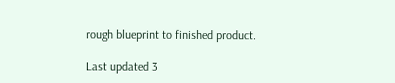rough blueprint to finished product.

Last updated 3